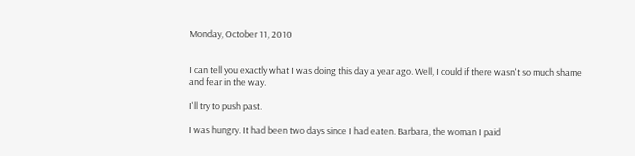Monday, October 11, 2010


I can tell you exactly what I was doing this day a year ago. Well, I could if there wasn't so much shame and fear in the way.

I'll try to push past.

I was hungry. It had been two days since I had eaten. Barbara, the woman I paid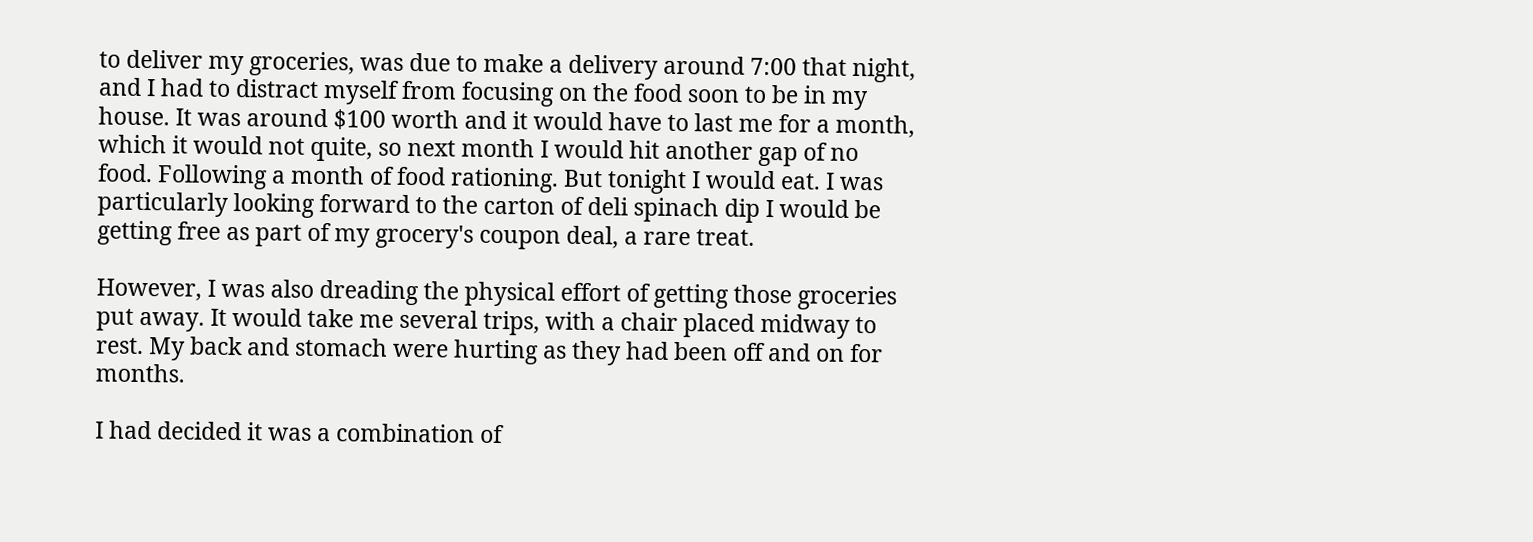to deliver my groceries, was due to make a delivery around 7:00 that night, and I had to distract myself from focusing on the food soon to be in my house. It was around $100 worth and it would have to last me for a month, which it would not quite, so next month I would hit another gap of no food. Following a month of food rationing. But tonight I would eat. I was particularly looking forward to the carton of deli spinach dip I would be getting free as part of my grocery's coupon deal, a rare treat.

However, I was also dreading the physical effort of getting those groceries put away. It would take me several trips, with a chair placed midway to rest. My back and stomach were hurting as they had been off and on for months.

I had decided it was a combination of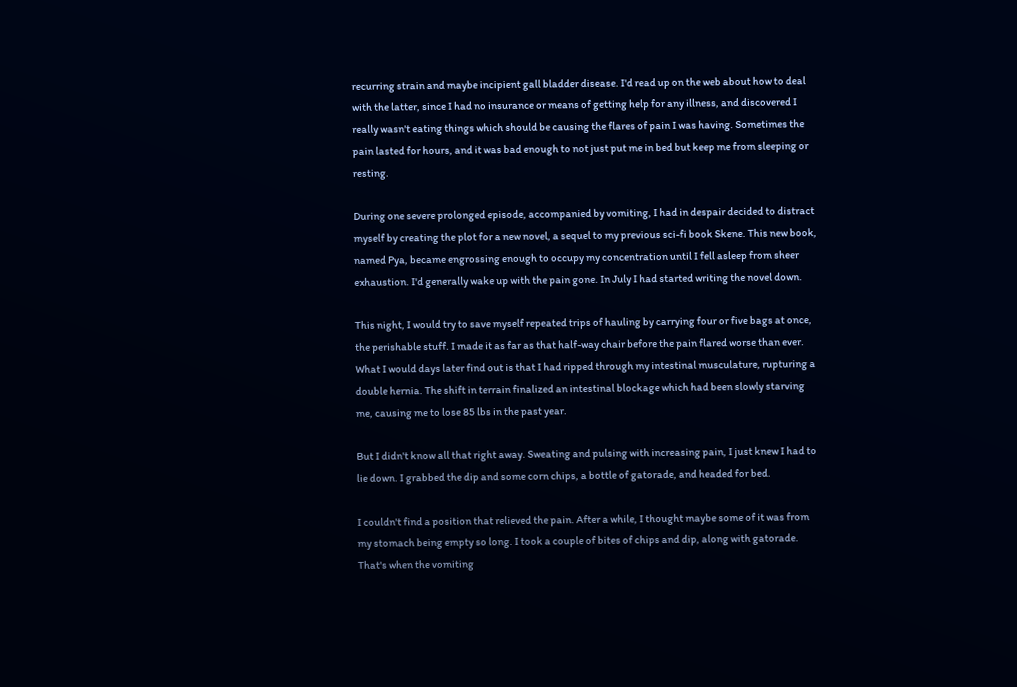recurring strain and maybe incipient gall bladder disease. I'd read up on the web about how to deal with the latter, since I had no insurance or means of getting help for any illness, and discovered I really wasn't eating things which should be causing the flares of pain I was having. Sometimes the pain lasted for hours, and it was bad enough to not just put me in bed but keep me from sleeping or resting.

During one severe prolonged episode, accompanied by vomiting, I had in despair decided to distract myself by creating the plot for a new novel, a sequel to my previous sci-fi book Skene. This new book, named Pya, became engrossing enough to occupy my concentration until I fell asleep from sheer exhaustion. I'd generally wake up with the pain gone. In July I had started writing the novel down.

This night, I would try to save myself repeated trips of hauling by carrying four or five bags at once, the perishable stuff. I made it as far as that half-way chair before the pain flared worse than ever. What I would days later find out is that I had ripped through my intestinal musculature, rupturing a double hernia. The shift in terrain finalized an intestinal blockage which had been slowly starving me, causing me to lose 85 lbs in the past year.

But I didn't know all that right away. Sweating and pulsing with increasing pain, I just knew I had to lie down. I grabbed the dip and some corn chips, a bottle of gatorade, and headed for bed.

I couldn't find a position that relieved the pain. After a while, I thought maybe some of it was from my stomach being empty so long. I took a couple of bites of chips and dip, along with gatorade. That's when the vomiting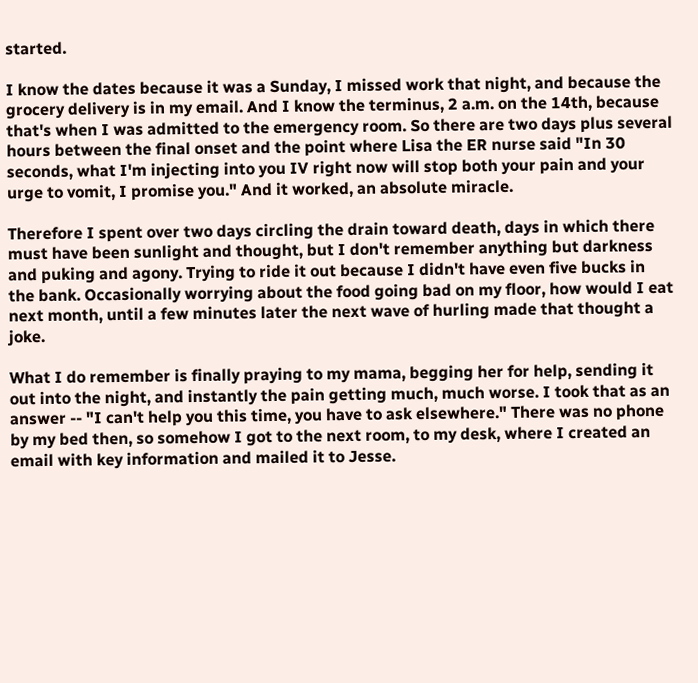started.

I know the dates because it was a Sunday, I missed work that night, and because the grocery delivery is in my email. And I know the terminus, 2 a.m. on the 14th, because that's when I was admitted to the emergency room. So there are two days plus several hours between the final onset and the point where Lisa the ER nurse said "In 30 seconds, what I'm injecting into you IV right now will stop both your pain and your urge to vomit, I promise you." And it worked, an absolute miracle.

Therefore I spent over two days circling the drain toward death, days in which there must have been sunlight and thought, but I don't remember anything but darkness and puking and agony. Trying to ride it out because I didn't have even five bucks in the bank. Occasionally worrying about the food going bad on my floor, how would I eat next month, until a few minutes later the next wave of hurling made that thought a joke.

What I do remember is finally praying to my mama, begging her for help, sending it out into the night, and instantly the pain getting much, much worse. I took that as an answer -- "I can't help you this time, you have to ask elsewhere." There was no phone by my bed then, so somehow I got to the next room, to my desk, where I created an email with key information and mailed it to Jesse.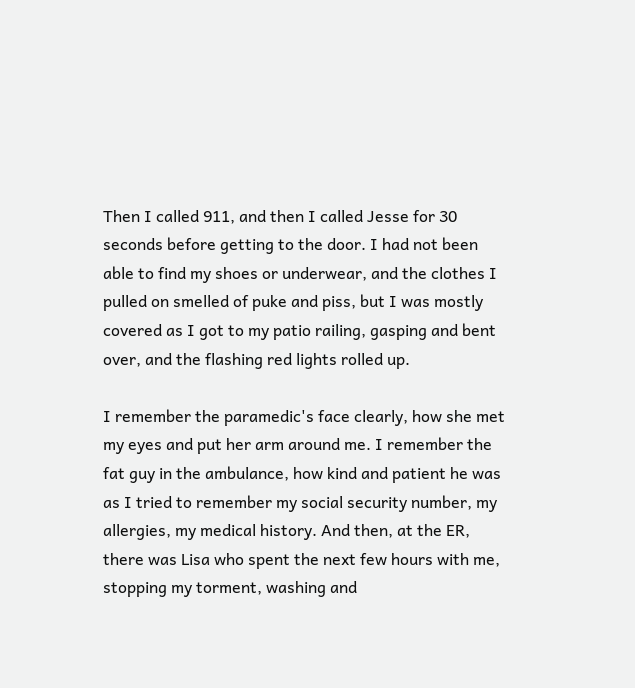Then I called 911, and then I called Jesse for 30 seconds before getting to the door. I had not been able to find my shoes or underwear, and the clothes I pulled on smelled of puke and piss, but I was mostly covered as I got to my patio railing, gasping and bent over, and the flashing red lights rolled up.

I remember the paramedic's face clearly, how she met my eyes and put her arm around me. I remember the fat guy in the ambulance, how kind and patient he was as I tried to remember my social security number, my allergies, my medical history. And then, at the ER, there was Lisa who spent the next few hours with me, stopping my torment, washing and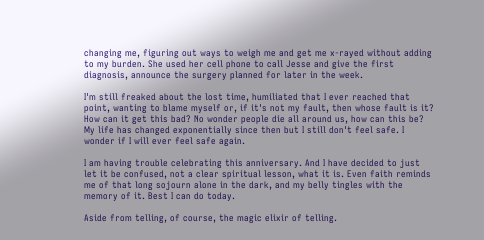changing me, figuring out ways to weigh me and get me x-rayed without adding to my burden. She used her cell phone to call Jesse and give the first diagnosis, announce the surgery planned for later in the week.

I'm still freaked about the lost time, humiliated that I ever reached that point, wanting to blame myself or, if it's not my fault, then whose fault is it? How can it get this bad? No wonder people die all around us, how can this be? My life has changed exponentially since then but I still don't feel safe. I wonder if I will ever feel safe again.

I am having trouble celebrating this anniversary. And I have decided to just let it be confused, not a clear spiritual lesson, what it is. Even faith reminds me of that long sojourn alone in the dark, and my belly tingles with the memory of it. Best I can do today.

Aside from telling, of course, the magic elixir of telling.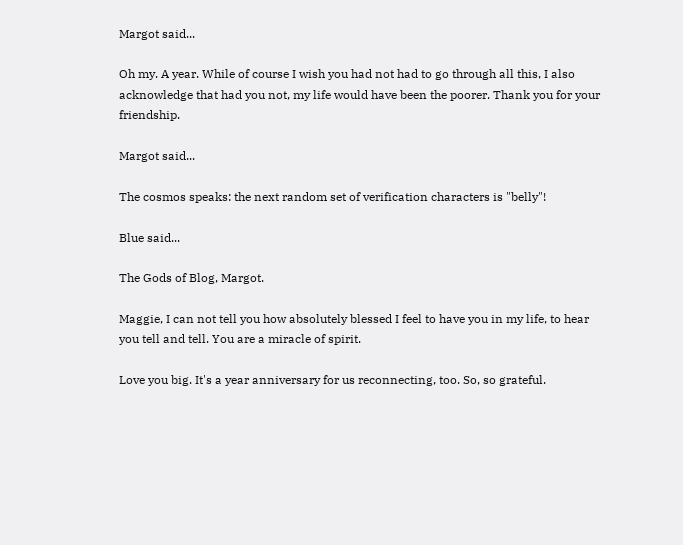Margot said...

Oh my. A year. While of course I wish you had not had to go through all this, I also acknowledge that had you not, my life would have been the poorer. Thank you for your friendship.

Margot said...

The cosmos speaks: the next random set of verification characters is "belly"!

Blue said...

The Gods of Blog, Margot.

Maggie, I can not tell you how absolutely blessed I feel to have you in my life, to hear you tell and tell. You are a miracle of spirit.

Love you big. It's a year anniversary for us reconnecting, too. So, so grateful.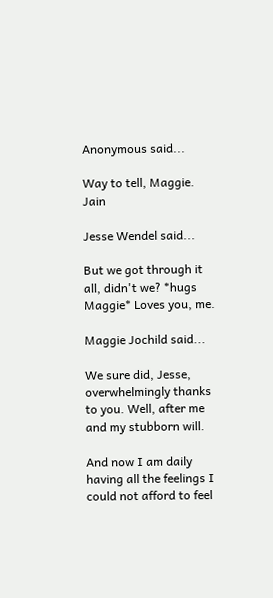Anonymous said...

Way to tell, Maggie. Jain

Jesse Wendel said...

But we got through it all, didn't we? *hugs Maggie* Loves you, me.

Maggie Jochild said...

We sure did, Jesse, overwhelmingly thanks to you. Well, after me and my stubborn will.

And now I am daily having all the feelings I could not afford to feel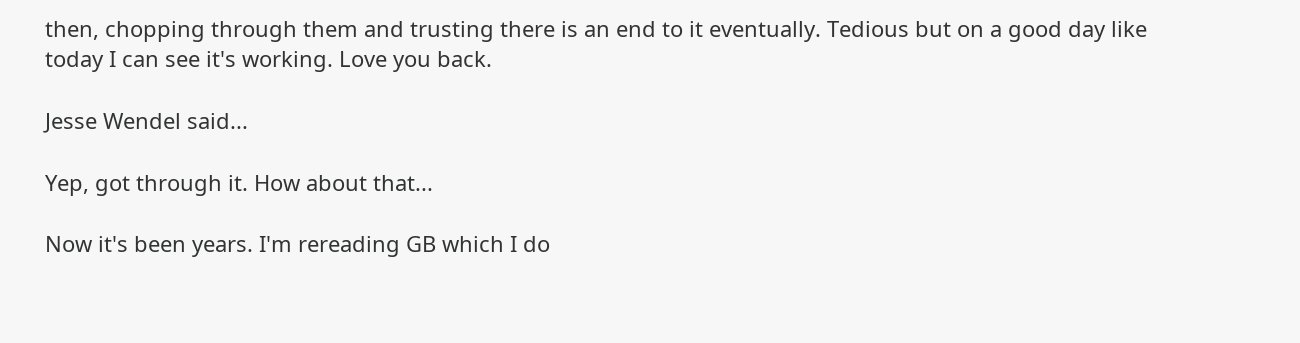then, chopping through them and trusting there is an end to it eventually. Tedious but on a good day like today I can see it's working. Love you back.

Jesse Wendel said...

Yep, got through it. How about that...

Now it's been years. I'm rereading GB which I do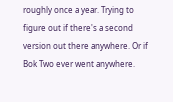roughly once a year. Trying to figure out if there's a second version out there anywhere. Or if Bok Two ever went anywhere.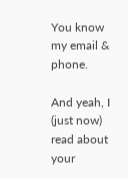You know my email & phone.

And yeah, I (just now) read about your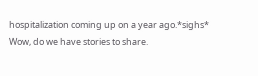hospitalization coming up on a year ago.*sighs* Wow, do we have stories to share.